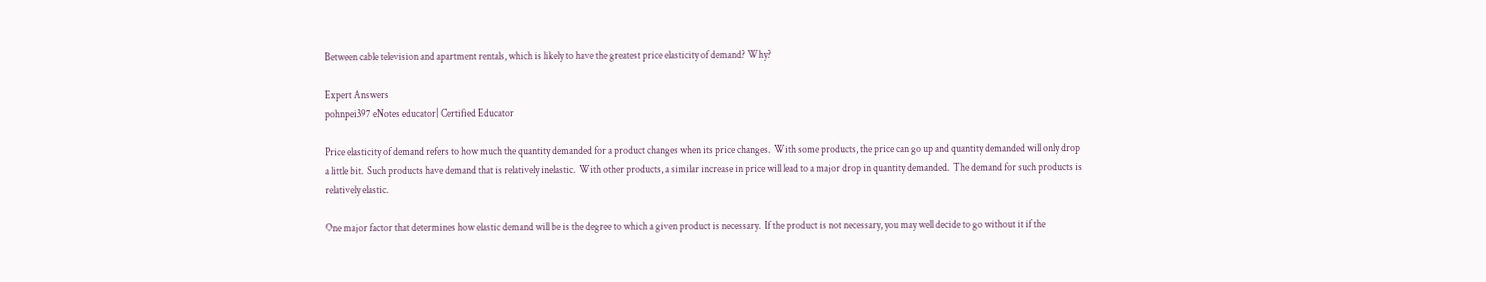Between cable television and apartment rentals, which is likely to have the greatest price elasticity of demand? Why?

Expert Answers
pohnpei397 eNotes educator| Certified Educator

Price elasticity of demand refers to how much the quantity demanded for a product changes when its price changes.  With some products, the price can go up and quantity demanded will only drop a little bit.  Such products have demand that is relatively inelastic.  With other products, a similar increase in price will lead to a major drop in quantity demanded.  The demand for such products is relatively elastic.

One major factor that determines how elastic demand will be is the degree to which a given product is necessary.  If the product is not necessary, you may well decide to go without it if the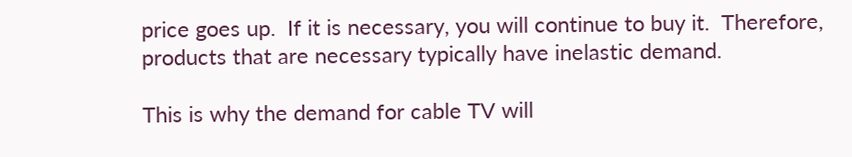price goes up.  If it is necessary, you will continue to buy it.  Therefore, products that are necessary typically have inelastic demand.

This is why the demand for cable TV will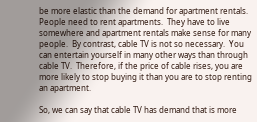be more elastic than the demand for apartment rentals.  People need to rent apartments.  They have to live somewhere and apartment rentals make sense for many people.  By contrast, cable TV is not so necessary.  You can entertain yourself in many other ways than through cable TV.  Therefore, if the price of cable rises, you are more likely to stop buying it than you are to stop renting an apartment.

So, we can say that cable TV has demand that is more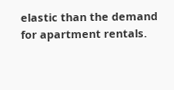elastic than the demand for apartment rentals.